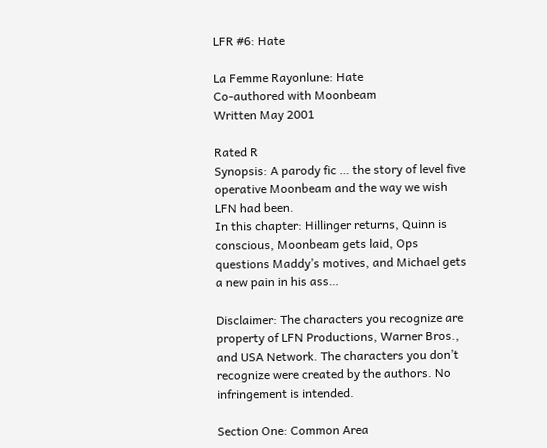LFR #6: Hate

La Femme Rayonlune: Hate
Co-authored with Moonbeam
Written May 2001

Rated R
Synopsis: A parody fic … the story of level five operative Moonbeam and the way we wish LFN had been.
In this chapter: Hillinger returns, Quinn is conscious, Moonbeam gets laid, Ops questions Maddy’s motives, and Michael gets a new pain in his ass…

Disclaimer: The characters you recognize are property of LFN Productions, Warner Bros., and USA Network. The characters you don’t recognize were created by the authors. No infringement is intended.

Section One: Common Area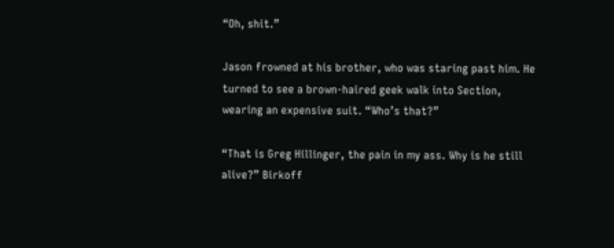“Oh, shit.”

Jason frowned at his brother, who was staring past him. He turned to see a brown-haired geek walk into Section, wearing an expensive suit. “Who’s that?”

“That is Greg Hillinger, the pain in my ass. Why is he still alive?” Birkoff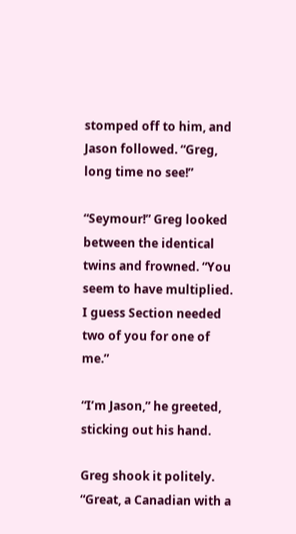stomped off to him, and Jason followed. “Greg, long time no see!”

“Seymour!” Greg looked between the identical twins and frowned. “You seem to have multiplied. I guess Section needed two of you for one of me.”

“I’m Jason,” he greeted, sticking out his hand.

Greg shook it politely. “Great, a Canadian with a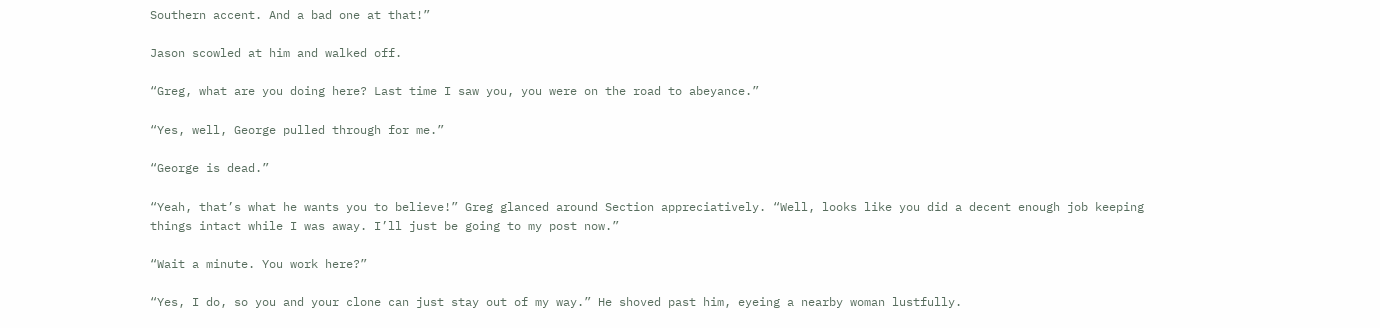Southern accent. And a bad one at that!”

Jason scowled at him and walked off.

“Greg, what are you doing here? Last time I saw you, you were on the road to abeyance.”

“Yes, well, George pulled through for me.”

“George is dead.”

“Yeah, that’s what he wants you to believe!” Greg glanced around Section appreciatively. “Well, looks like you did a decent enough job keeping things intact while I was away. I’ll just be going to my post now.”

“Wait a minute. You work here?”

“Yes, I do, so you and your clone can just stay out of my way.” He shoved past him, eyeing a nearby woman lustfully.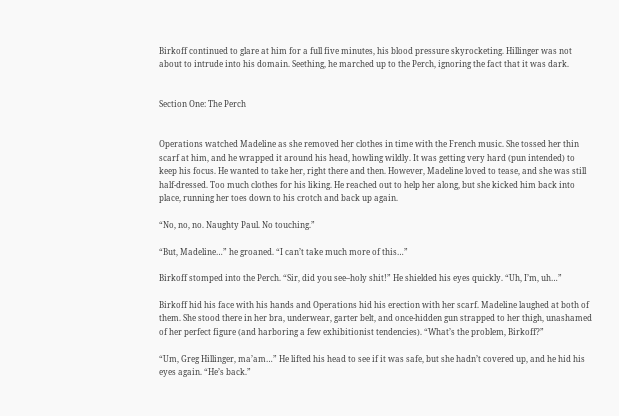Birkoff continued to glare at him for a full five minutes, his blood pressure skyrocketing. Hillinger was not about to intrude into his domain. Seething, he marched up to the Perch, ignoring the fact that it was dark.


Section One: The Perch


Operations watched Madeline as she removed her clothes in time with the French music. She tossed her thin scarf at him, and he wrapped it around his head, howling wildly. It was getting very hard (pun intended) to keep his focus. He wanted to take her, right there and then. However, Madeline loved to tease, and she was still half-dressed. Too much clothes for his liking. He reached out to help her along, but she kicked him back into place, running her toes down to his crotch and back up again.

“No, no, no. Naughty Paul. No touching.”

“But, Madeline…” he groaned. “I can’t take much more of this…”

Birkoff stomped into the Perch. “Sir, did you see–holy shit!” He shielded his eyes quickly. “Uh, I’m, uh…”

Birkoff hid his face with his hands and Operations hid his erection with her scarf. Madeline laughed at both of them. She stood there in her bra, underwear, garter belt, and once-hidden gun strapped to her thigh, unashamed of her perfect figure (and harboring a few exhibitionist tendencies). “What’s the problem, Birkoff?”

“Um, Greg Hillinger, ma’am…” He lifted his head to see if it was safe, but she hadn’t covered up, and he hid his eyes again. “He’s back.”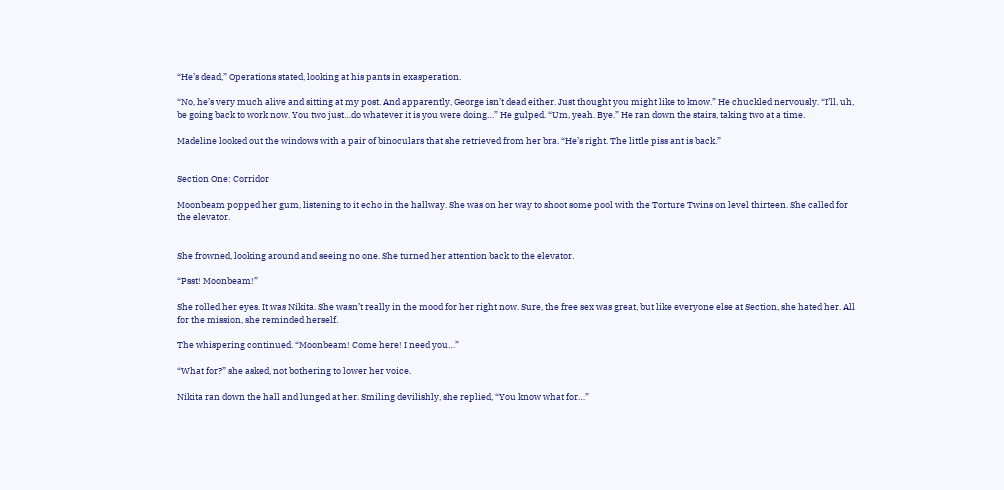“He’s dead,” Operations stated, looking at his pants in exasperation.

“No, he’s very much alive and sitting at my post. And apparently, George isn’t dead either. Just thought you might like to know.” He chuckled nervously. “I’ll, uh, be going back to work now. You two just…do whatever it is you were doing…” He gulped. “Um, yeah. Bye.” He ran down the stairs, taking two at a time.

Madeline looked out the windows with a pair of binoculars that she retrieved from her bra. “He’s right. The little piss ant is back.”


Section One: Corridor

Moonbeam popped her gum, listening to it echo in the hallway. She was on her way to shoot some pool with the Torture Twins on level thirteen. She called for the elevator.


She frowned, looking around and seeing no one. She turned her attention back to the elevator.

“Psst! Moonbeam!”

She rolled her eyes. It was Nikita. She wasn’t really in the mood for her right now. Sure, the free sex was great, but like everyone else at Section, she hated her. All for the mission, she reminded herself.

The whispering continued. “Moonbeam! Come here! I need you…”

“What for?” she asked, not bothering to lower her voice.

Nikita ran down the hall and lunged at her. Smiling devilishly, she replied, “You know what for…”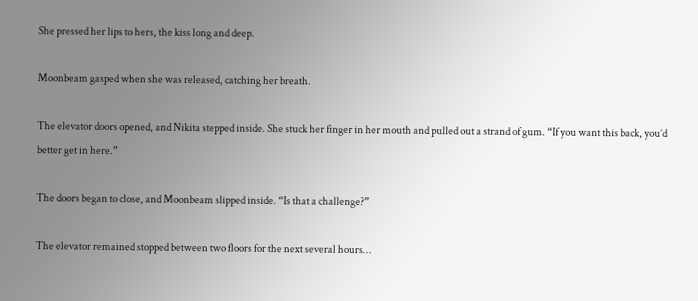She pressed her lips to hers, the kiss long and deep.

Moonbeam gasped when she was released, catching her breath.

The elevator doors opened, and Nikita stepped inside. She stuck her finger in her mouth and pulled out a strand of gum. “If you want this back, you’d better get in here.”

The doors began to close, and Moonbeam slipped inside. “Is that a challenge?”

The elevator remained stopped between two floors for the next several hours…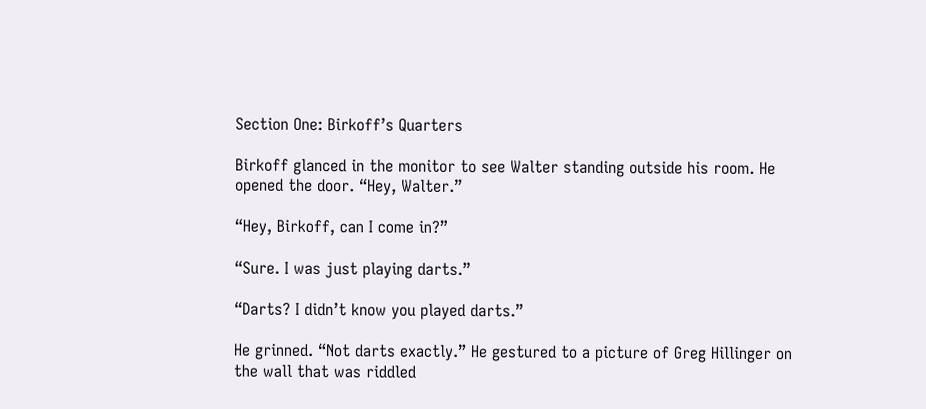Section One: Birkoff’s Quarters

Birkoff glanced in the monitor to see Walter standing outside his room. He opened the door. “Hey, Walter.”

“Hey, Birkoff, can I come in?”

“Sure. I was just playing darts.”

“Darts? I didn’t know you played darts.”

He grinned. “Not darts exactly.” He gestured to a picture of Greg Hillinger on the wall that was riddled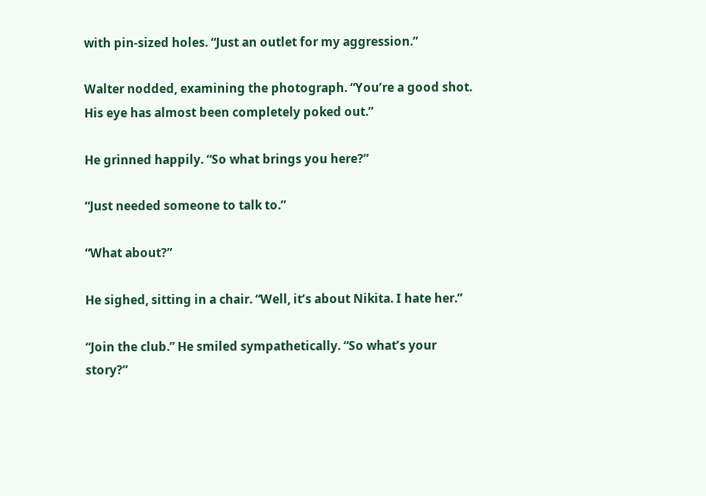with pin-sized holes. “Just an outlet for my aggression.”

Walter nodded, examining the photograph. “You’re a good shot. His eye has almost been completely poked out.”

He grinned happily. “So what brings you here?”

“Just needed someone to talk to.”

“What about?”

He sighed, sitting in a chair. “Well, it’s about Nikita. I hate her.”

“Join the club.” He smiled sympathetically. “So what’s your story?”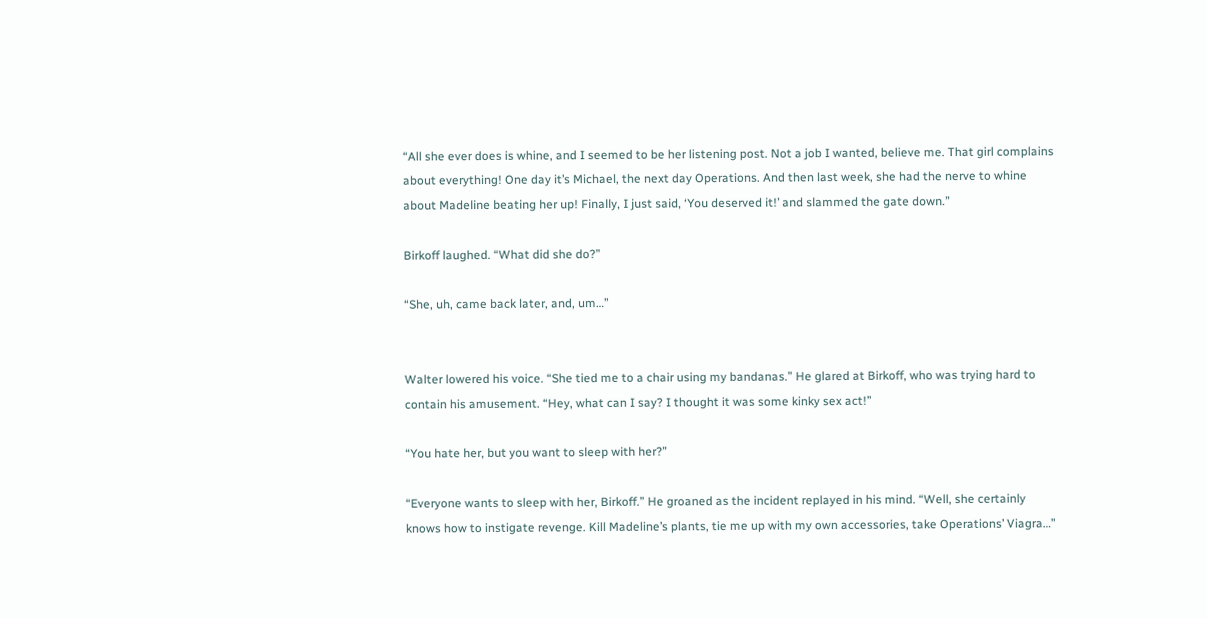“All she ever does is whine, and I seemed to be her listening post. Not a job I wanted, believe me. That girl complains about everything! One day it’s Michael, the next day Operations. And then last week, she had the nerve to whine about Madeline beating her up! Finally, I just said, ‘You deserved it!’ and slammed the gate down.”

Birkoff laughed. “What did she do?”

“She, uh, came back later, and, um…”


Walter lowered his voice. “She tied me to a chair using my bandanas.” He glared at Birkoff, who was trying hard to contain his amusement. “Hey, what can I say? I thought it was some kinky sex act!”

“You hate her, but you want to sleep with her?”

“Everyone wants to sleep with her, Birkoff.” He groaned as the incident replayed in his mind. “Well, she certainly knows how to instigate revenge. Kill Madeline’s plants, tie me up with my own accessories, take Operations’ Viagra…”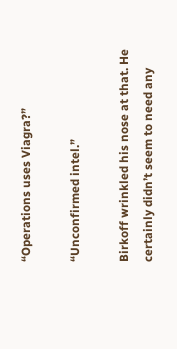“Operations uses Viagra?”

“Unconfirmed intel.”

Birkoff wrinkled his nose at that. He certainly didn’t seem to need any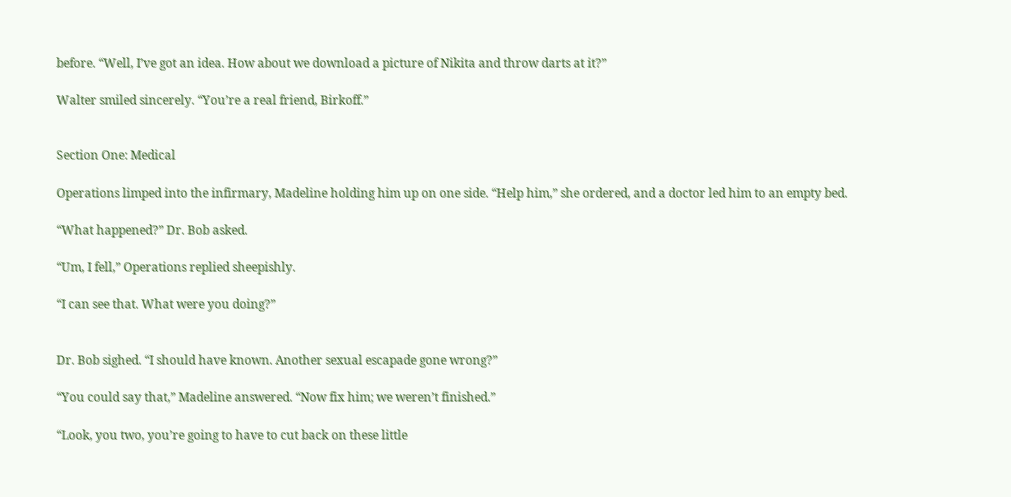before. “Well, I’ve got an idea. How about we download a picture of Nikita and throw darts at it?”

Walter smiled sincerely. “You’re a real friend, Birkoff.”


Section One: Medical

Operations limped into the infirmary, Madeline holding him up on one side. “Help him,” she ordered, and a doctor led him to an empty bed.

“What happened?” Dr. Bob asked.

“Um, I fell,” Operations replied sheepishly.

“I can see that. What were you doing?”


Dr. Bob sighed. “I should have known. Another sexual escapade gone wrong?”

“You could say that,” Madeline answered. “Now fix him; we weren’t finished.”

“Look, you two, you’re going to have to cut back on these little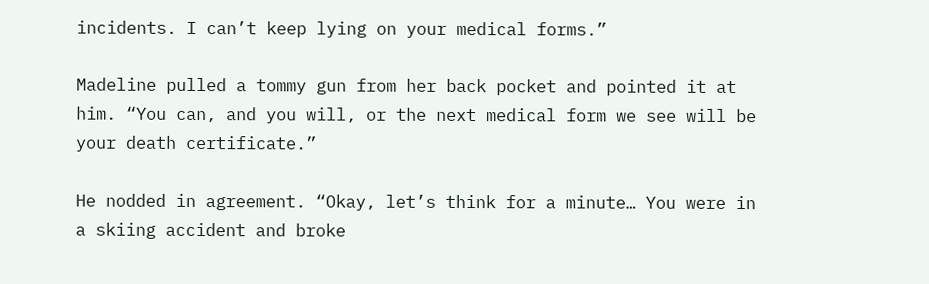incidents. I can’t keep lying on your medical forms.”

Madeline pulled a tommy gun from her back pocket and pointed it at him. “You can, and you will, or the next medical form we see will be your death certificate.”

He nodded in agreement. “Okay, let’s think for a minute… You were in a skiing accident and broke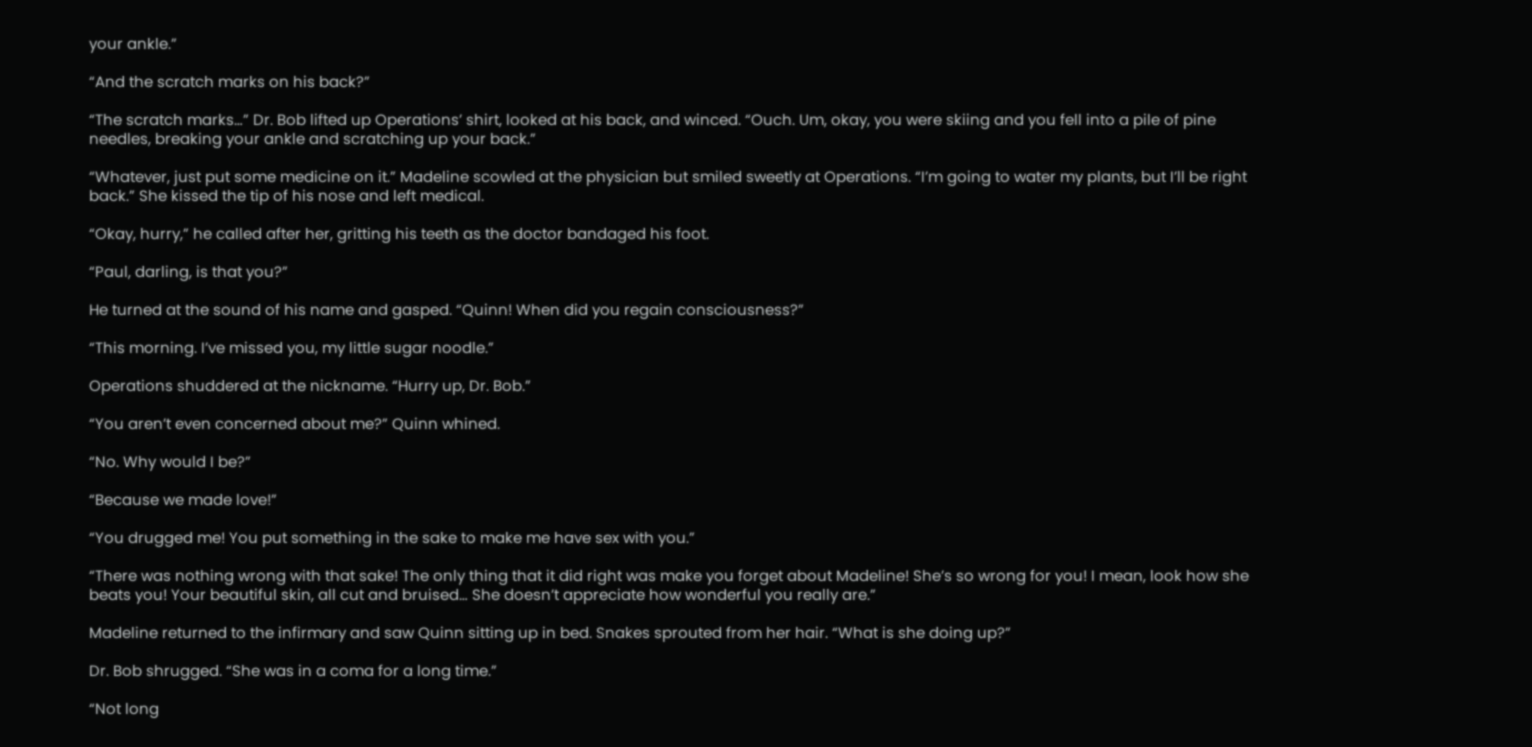your ankle.”

“And the scratch marks on his back?”

“The scratch marks…” Dr. Bob lifted up Operations’ shirt, looked at his back, and winced. “Ouch. Um, okay, you were skiing and you fell into a pile of pine needles, breaking your ankle and scratching up your back.”

“Whatever, just put some medicine on it.” Madeline scowled at the physician but smiled sweetly at Operations. “I’m going to water my plants, but I’ll be right back.” She kissed the tip of his nose and left medical.

“Okay, hurry,” he called after her, gritting his teeth as the doctor bandaged his foot.

“Paul, darling, is that you?”

He turned at the sound of his name and gasped. “Quinn! When did you regain consciousness?”

“This morning. I’ve missed you, my little sugar noodle.”

Operations shuddered at the nickname. “Hurry up, Dr. Bob.”

“You aren’t even concerned about me?” Quinn whined.

“No. Why would I be?”

“Because we made love!”

“You drugged me! You put something in the sake to make me have sex with you.”

“There was nothing wrong with that sake! The only thing that it did right was make you forget about Madeline! She’s so wrong for you! I mean, look how she beats you! Your beautiful skin, all cut and bruised… She doesn’t appreciate how wonderful you really are.”

Madeline returned to the infirmary and saw Quinn sitting up in bed. Snakes sprouted from her hair. “What is she doing up?”

Dr. Bob shrugged. “She was in a coma for a long time.”

“Not long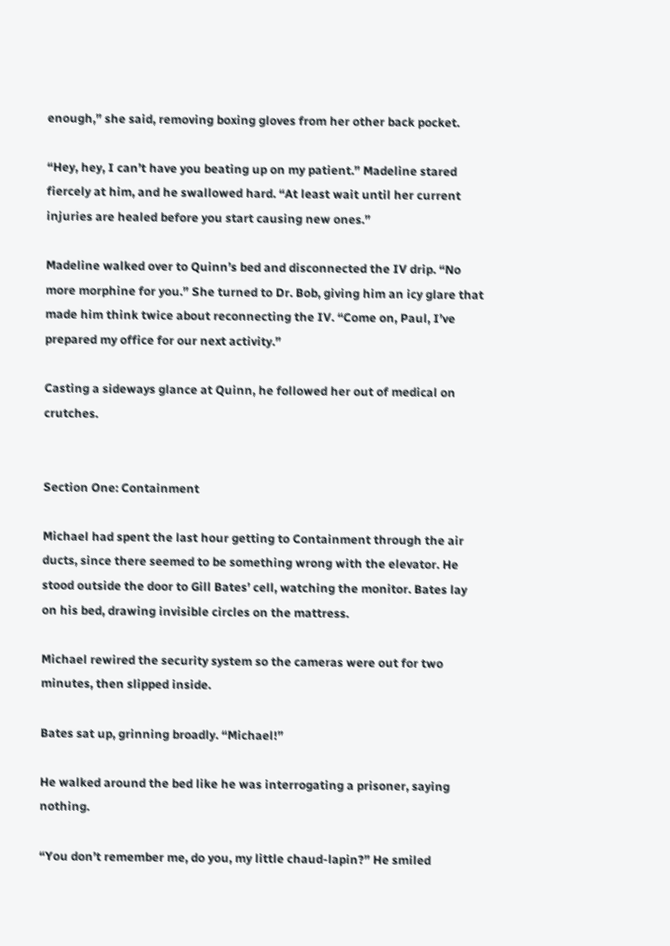enough,” she said, removing boxing gloves from her other back pocket.

“Hey, hey, I can’t have you beating up on my patient.” Madeline stared fiercely at him, and he swallowed hard. “At least wait until her current injuries are healed before you start causing new ones.”

Madeline walked over to Quinn’s bed and disconnected the IV drip. “No more morphine for you.” She turned to Dr. Bob, giving him an icy glare that made him think twice about reconnecting the IV. “Come on, Paul, I’ve prepared my office for our next activity.”

Casting a sideways glance at Quinn, he followed her out of medical on crutches.


Section One: Containment

Michael had spent the last hour getting to Containment through the air ducts, since there seemed to be something wrong with the elevator. He stood outside the door to Gill Bates’ cell, watching the monitor. Bates lay on his bed, drawing invisible circles on the mattress.

Michael rewired the security system so the cameras were out for two minutes, then slipped inside.

Bates sat up, grinning broadly. “Michael!”

He walked around the bed like he was interrogating a prisoner, saying nothing.

“You don’t remember me, do you, my little chaud-lapin?” He smiled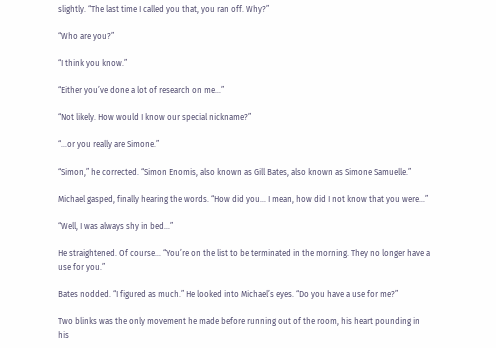slightly. “The last time I called you that, you ran off. Why?”

“Who are you?”

“I think you know.”

“Either you’ve done a lot of research on me…”

“Not likely. How would I know our special nickname?”

“…or you really are Simone.”

“Simon,” he corrected. “Simon Enomis, also known as Gill Bates, also known as Simone Samuelle.”

Michael gasped, finally hearing the words. “How did you… I mean, how did I not know that you were…”

“Well, I was always shy in bed…”

He straightened. Of course… “You’re on the list to be terminated in the morning. They no longer have a use for you.”

Bates nodded. “I figured as much.” He looked into Michael’s eyes. “Do you have a use for me?”

Two blinks was the only movement he made before running out of the room, his heart pounding in his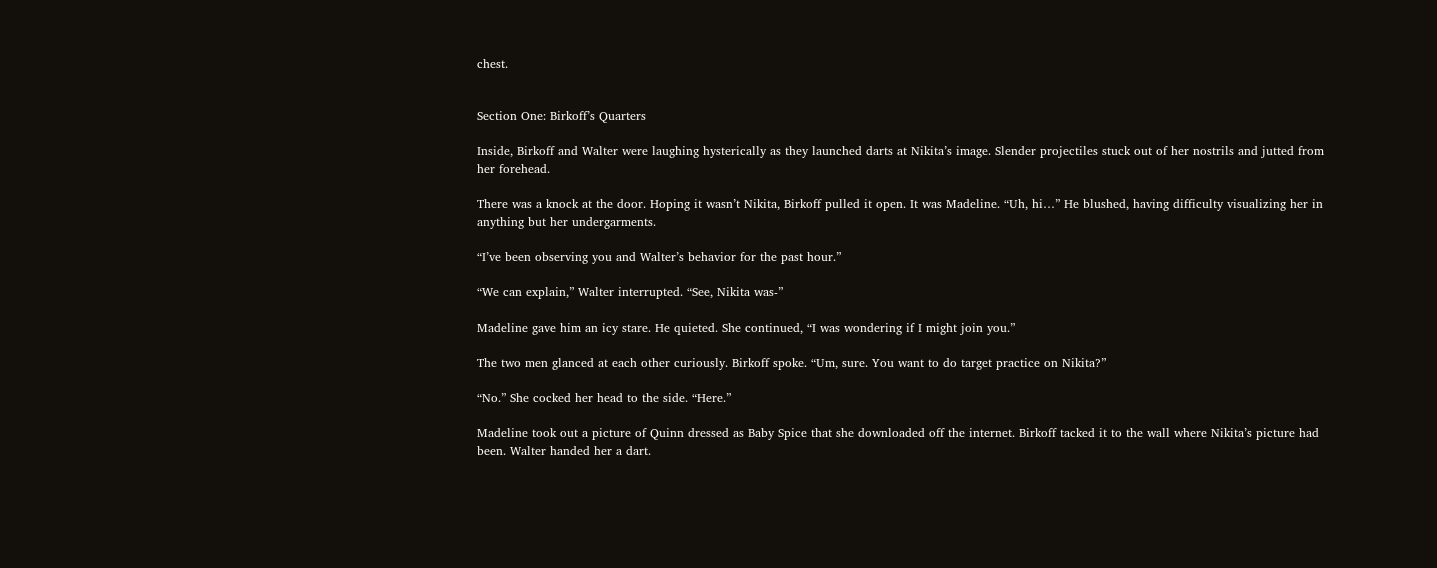chest.


Section One: Birkoff’s Quarters

Inside, Birkoff and Walter were laughing hysterically as they launched darts at Nikita’s image. Slender projectiles stuck out of her nostrils and jutted from her forehead.

There was a knock at the door. Hoping it wasn’t Nikita, Birkoff pulled it open. It was Madeline. “Uh, hi…” He blushed, having difficulty visualizing her in anything but her undergarments.

“I’ve been observing you and Walter’s behavior for the past hour.”

“We can explain,” Walter interrupted. “See, Nikita was-”

Madeline gave him an icy stare. He quieted. She continued, “I was wondering if I might join you.”

The two men glanced at each other curiously. Birkoff spoke. “Um, sure. You want to do target practice on Nikita?”

“No.” She cocked her head to the side. “Here.”

Madeline took out a picture of Quinn dressed as Baby Spice that she downloaded off the internet. Birkoff tacked it to the wall where Nikita’s picture had been. Walter handed her a dart.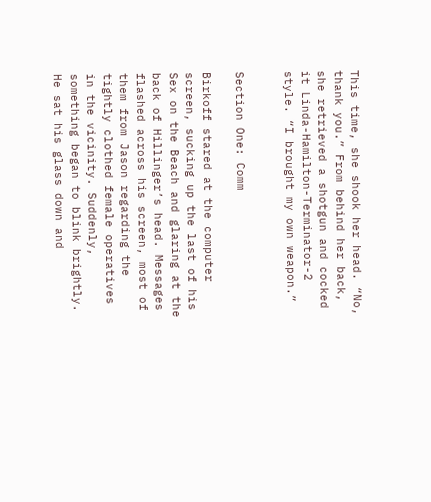This time, she shook her head. “No, thank you.” From behind her back, she retrieved a shotgun and cocked it Linda-Hamilton-Terminator-2 style. “I brought my own weapon.”


Section One: Comm

Birkoff stared at the computer screen, sucking up the last of his Sex on the Beach and glaring at the back of Hillinger’s head. Messages flashed across his screen, most of them from Jason regarding the tightly clothed female operatives in the vicinity. Suddenly, something began to blink brightly. He sat his glass down and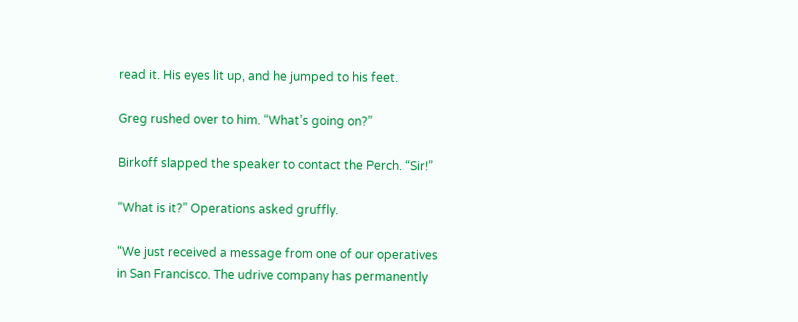read it. His eyes lit up, and he jumped to his feet.

Greg rushed over to him. “What’s going on?”

Birkoff slapped the speaker to contact the Perch. “Sir!”

“What is it?” Operations asked gruffly.

“We just received a message from one of our operatives in San Francisco. The udrive company has permanently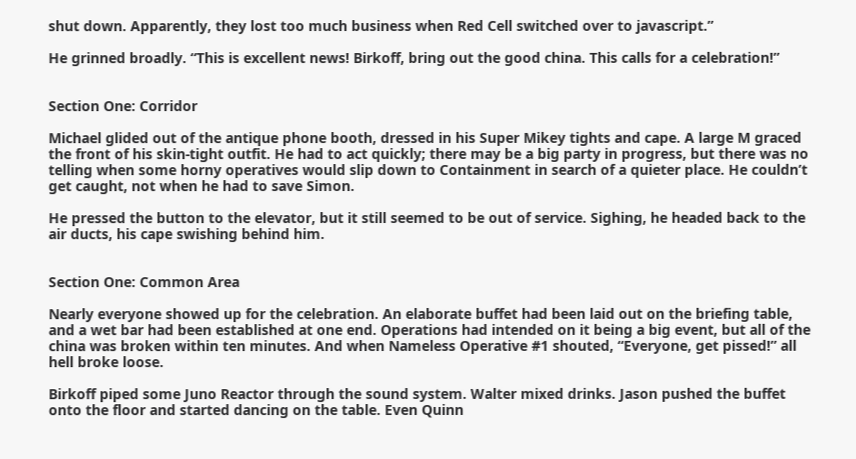shut down. Apparently, they lost too much business when Red Cell switched over to javascript.”

He grinned broadly. “This is excellent news! Birkoff, bring out the good china. This calls for a celebration!”


Section One: Corridor

Michael glided out of the antique phone booth, dressed in his Super Mikey tights and cape. A large M graced the front of his skin-tight outfit. He had to act quickly; there may be a big party in progress, but there was no telling when some horny operatives would slip down to Containment in search of a quieter place. He couldn’t get caught, not when he had to save Simon.

He pressed the button to the elevator, but it still seemed to be out of service. Sighing, he headed back to the air ducts, his cape swishing behind him.


Section One: Common Area

Nearly everyone showed up for the celebration. An elaborate buffet had been laid out on the briefing table, and a wet bar had been established at one end. Operations had intended on it being a big event, but all of the china was broken within ten minutes. And when Nameless Operative #1 shouted, “Everyone, get pissed!” all hell broke loose.

Birkoff piped some Juno Reactor through the sound system. Walter mixed drinks. Jason pushed the buffet onto the floor and started dancing on the table. Even Quinn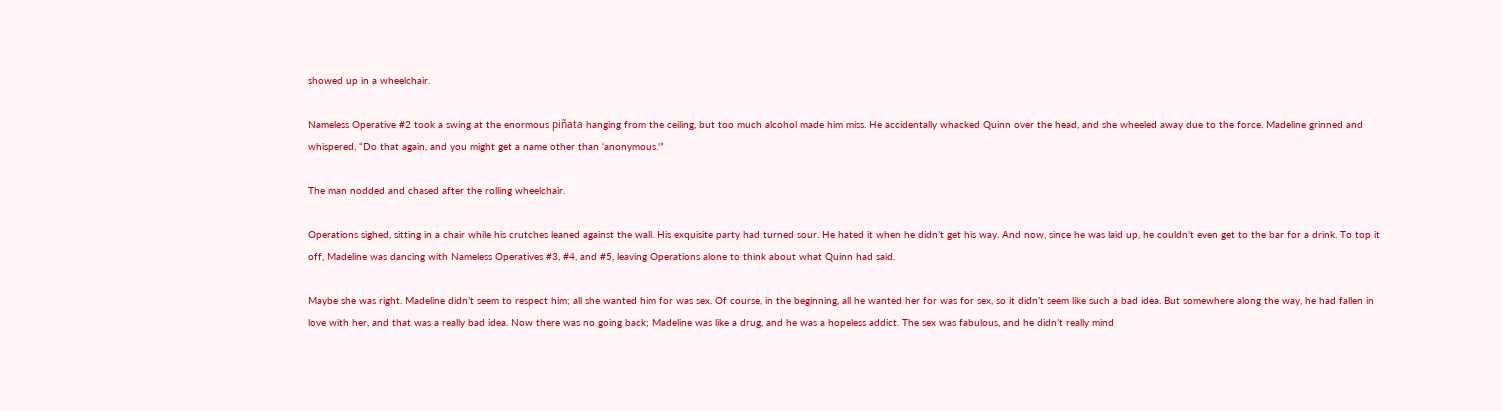showed up in a wheelchair.

Nameless Operative #2 took a swing at the enormous piñata hanging from the ceiling, but too much alcohol made him miss. He accidentally whacked Quinn over the head, and she wheeled away due to the force. Madeline grinned and whispered, “Do that again, and you might get a name other than ‘anonymous.'”

The man nodded and chased after the rolling wheelchair.

Operations sighed, sitting in a chair while his crutches leaned against the wall. His exquisite party had turned sour. He hated it when he didn’t get his way. And now, since he was laid up, he couldn’t even get to the bar for a drink. To top it off, Madeline was dancing with Nameless Operatives #3, #4, and #5, leaving Operations alone to think about what Quinn had said.

Maybe she was right. Madeline didn’t seem to respect him; all she wanted him for was sex. Of course, in the beginning, all he wanted her for was for sex, so it didn’t seem like such a bad idea. But somewhere along the way, he had fallen in love with her, and that was a really bad idea. Now there was no going back; Madeline was like a drug, and he was a hopeless addict. The sex was fabulous, and he didn’t really mind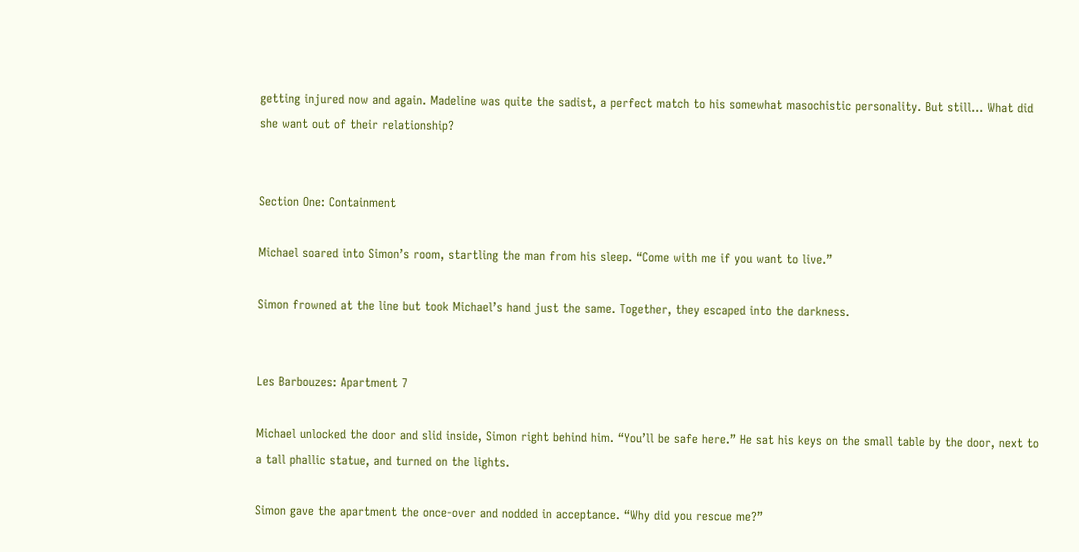getting injured now and again. Madeline was quite the sadist, a perfect match to his somewhat masochistic personality. But still… What did she want out of their relationship?


Section One: Containment

Michael soared into Simon’s room, startling the man from his sleep. “Come with me if you want to live.”

Simon frowned at the line but took Michael’s hand just the same. Together, they escaped into the darkness.


Les Barbouzes: Apartment 7

Michael unlocked the door and slid inside, Simon right behind him. “You’ll be safe here.” He sat his keys on the small table by the door, next to a tall phallic statue, and turned on the lights.

Simon gave the apartment the once-over and nodded in acceptance. “Why did you rescue me?”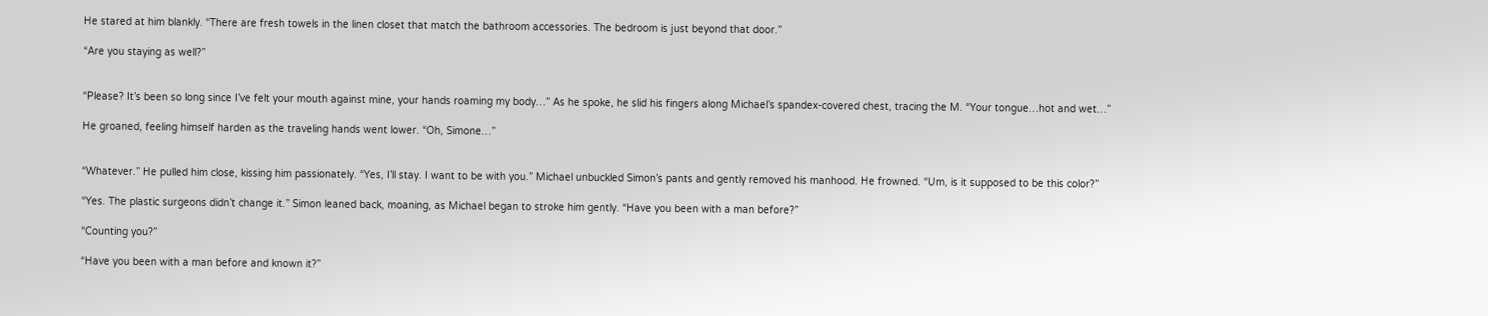He stared at him blankly. “There are fresh towels in the linen closet that match the bathroom accessories. The bedroom is just beyond that door.”

“Are you staying as well?”


“Please? It’s been so long since I’ve felt your mouth against mine, your hands roaming my body…” As he spoke, he slid his fingers along Michael’s spandex-covered chest, tracing the M. “Your tongue…hot and wet…”

He groaned, feeling himself harden as the traveling hands went lower. “Oh, Simone…”


“Whatever.” He pulled him close, kissing him passionately. “Yes, I’ll stay. I want to be with you.” Michael unbuckled Simon’s pants and gently removed his manhood. He frowned. “Um, is it supposed to be this color?”

“Yes. The plastic surgeons didn’t change it.” Simon leaned back, moaning, as Michael began to stroke him gently. “Have you been with a man before?”

“Counting you?”

“Have you been with a man before and known it?”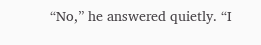“No,” he answered quietly. “I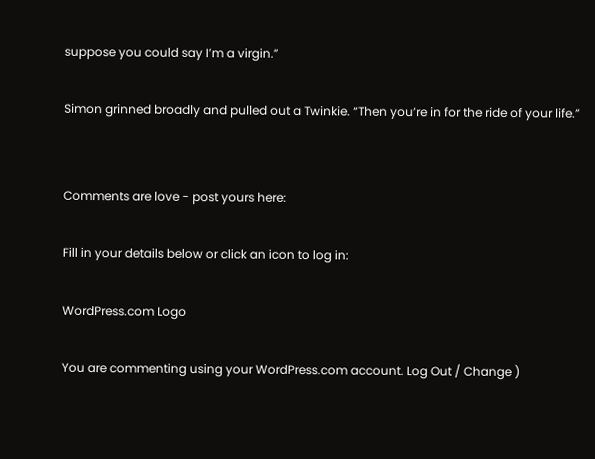suppose you could say I’m a virgin.”

Simon grinned broadly and pulled out a Twinkie. “Then you’re in for the ride of your life.”


Comments are love - post yours here:

Fill in your details below or click an icon to log in:

WordPress.com Logo

You are commenting using your WordPress.com account. Log Out / Change )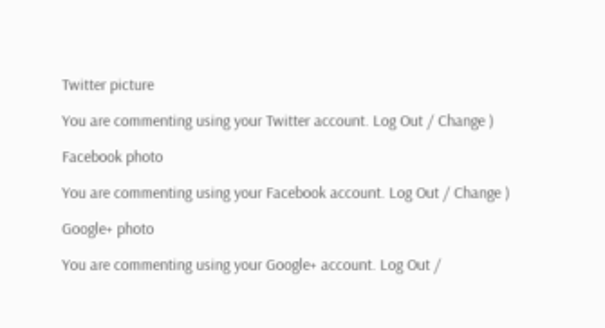Twitter picture

You are commenting using your Twitter account. Log Out / Change )

Facebook photo

You are commenting using your Facebook account. Log Out / Change )

Google+ photo

You are commenting using your Google+ account. Log Out /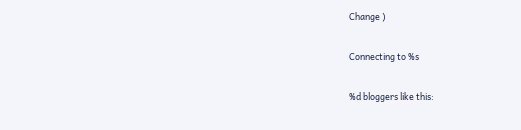Change )

Connecting to %s

%d bloggers like this: